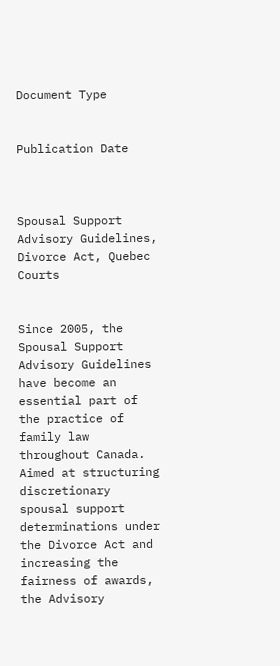Document Type


Publication Date



Spousal Support Advisory Guidelines, Divorce Act, Quebec Courts


Since 2005, the Spousal Support Advisory Guidelines have become an essential part of the practice of family law throughout Canada. Aimed at structuring discretionary spousal support determinations under the Divorce Act and increasing the fairness of awards, the Advisory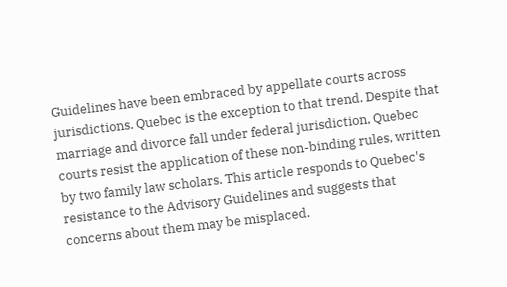Guidelines have been embraced by appellate courts across jurisdictions. Quebec is the exception to that trend. Despite that marriage and divorce fall under federal jurisdiction, Quebec courts resist the application of these non-binding rules, written by two family law scholars. This article responds to Quebec's resistance to the Advisory Guidelines and suggests that concerns about them may be misplaced.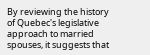By reviewing the history of Quebec's legislative approach to married spouses, it suggests that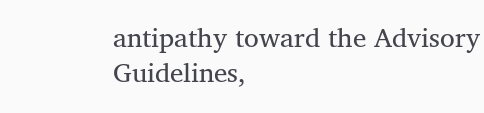antipathy toward the Advisory Guidelines,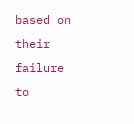based on their failure to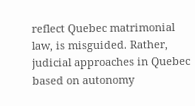reflect Quebec matrimonial law, is misguided. Rather, judicial approaches in Quebec based on autonomy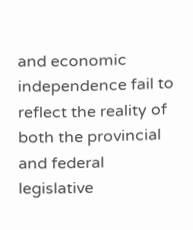and economic independence fail to reflect the reality of both the provincial and federal legislative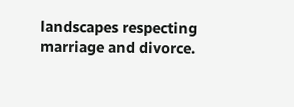landscapes respecting marriage and divorce.